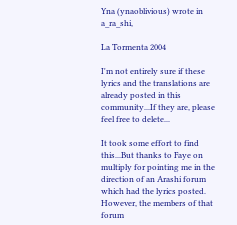Yna (ynaoblivious) wrote in a_ra_shi,

La Tormenta 2004

I'm not entirely sure if these lyrics and the translations are already posted in this community...If they are, please feel free to delete...

It took some effort to find this...But thanks to Faye on multiply for pointing me in the direction of an Arashi forum which had the lyrics posted. However, the members of that forum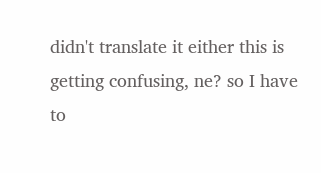didn't translate it either this is getting confusing, ne? so I have to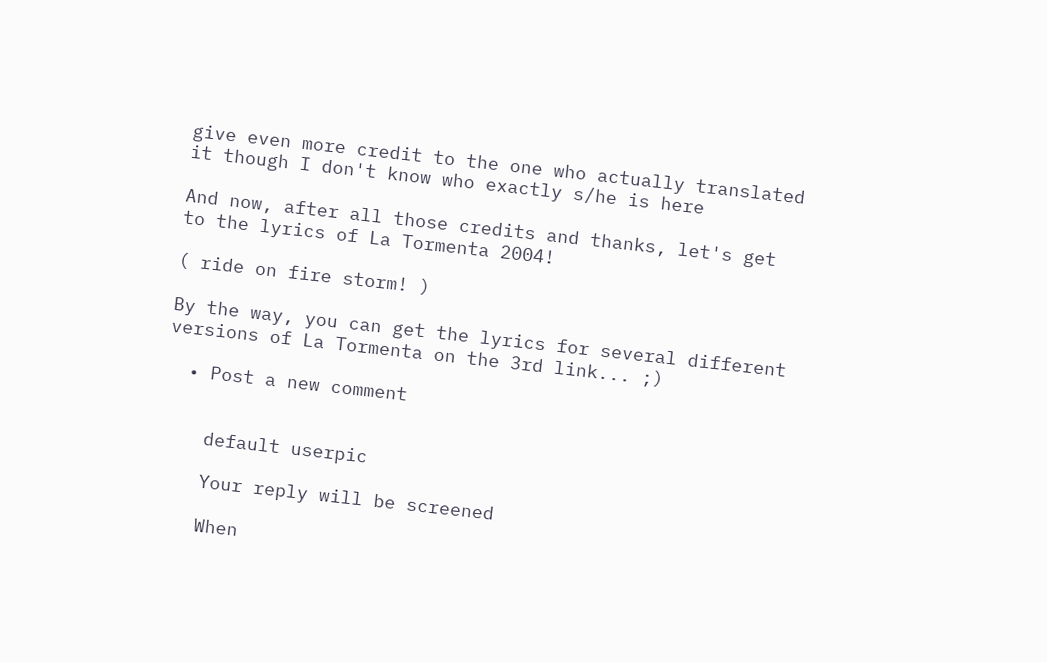give even more credit to the one who actually translated it though I don't know who exactly s/he is here

And now, after all those credits and thanks, let's get to the lyrics of La Tormenta 2004!

( ride on fire storm! )

By the way, you can get the lyrics for several different versions of La Tormenta on the 3rd link... ;)

  • Post a new comment


    default userpic

    Your reply will be screened

    When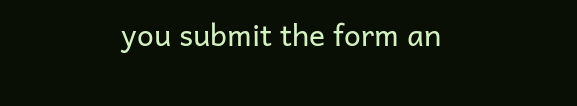you submit the form an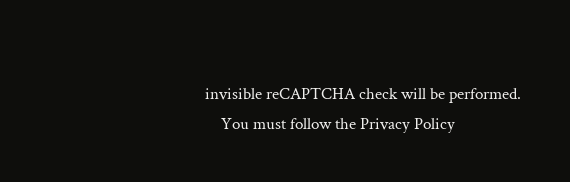invisible reCAPTCHA check will be performed.
    You must follow the Privacy Policy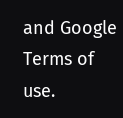and Google Terms of use.